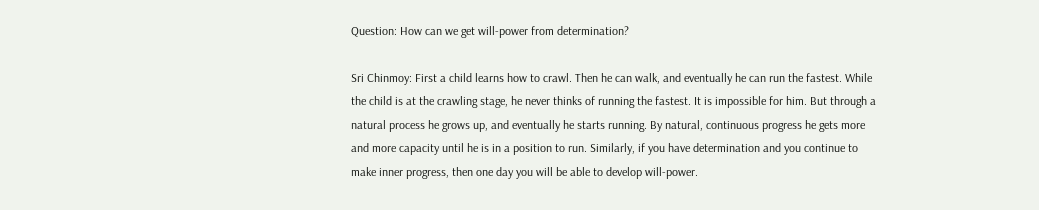Question: How can we get will-power from determination?

Sri Chinmoy: First a child learns how to crawl. Then he can walk, and eventually he can run the fastest. While the child is at the crawling stage, he never thinks of running the fastest. It is impossible for him. But through a natural process he grows up, and eventually he starts running. By natural, continuous progress he gets more and more capacity until he is in a position to run. Similarly, if you have determination and you continue to make inner progress, then one day you will be able to develop will-power.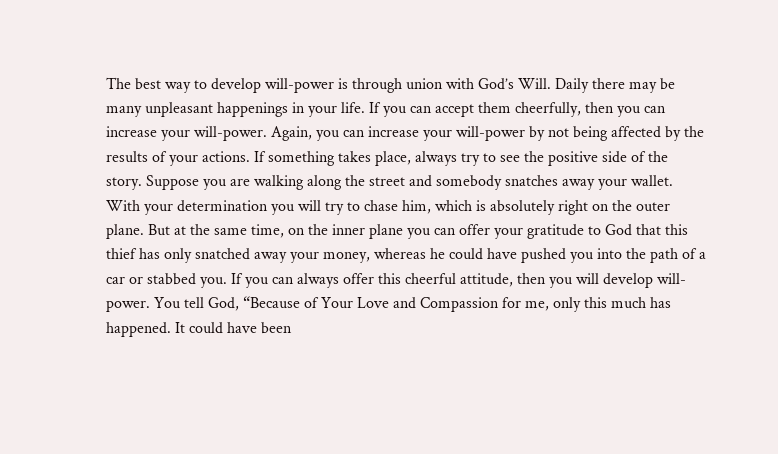The best way to develop will-power is through union with God’s Will. Daily there may be many unpleasant happenings in your life. If you can accept them cheerfully, then you can increase your will-power. Again, you can increase your will-power by not being affected by the results of your actions. If something takes place, always try to see the positive side of the story. Suppose you are walking along the street and somebody snatches away your wallet. With your determination you will try to chase him, which is absolutely right on the outer plane. But at the same time, on the inner plane you can offer your gratitude to God that this thief has only snatched away your money, whereas he could have pushed you into the path of a car or stabbed you. If you can always offer this cheerful attitude, then you will develop will-power. You tell God, “Because of Your Love and Compassion for me, only this much has happened. It could have been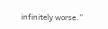infinitely worse.”